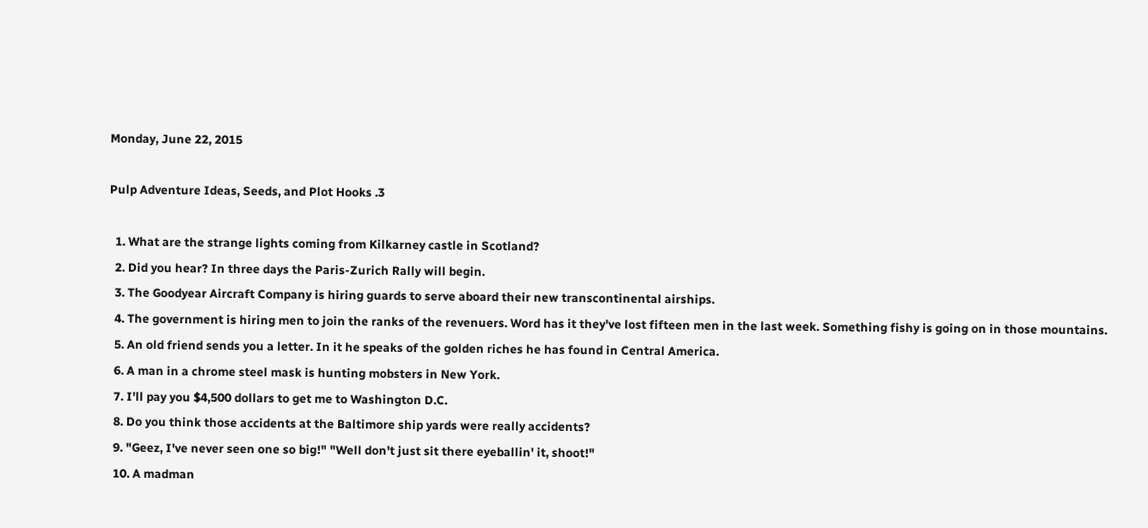Monday, June 22, 2015

Pulp Adventure Ideas, Seeds, and Plot Hooks .3

  1. What are the strange lights coming from Kilkarney castle in Scotland?
  2. Did you hear? In three days the Paris-Zurich Rally will begin.
  3. The Goodyear Aircraft Company is hiring guards to serve aboard their new transcontinental airships.
  4. The government is hiring men to join the ranks of the revenuers. Word has it they've lost fifteen men in the last week. Something fishy is going on in those mountains.
  5. An old friend sends you a letter. In it he speaks of the golden riches he has found in Central America.
  6. A man in a chrome steel mask is hunting mobsters in New York.
  7. I'll pay you $4,500 dollars to get me to Washington D.C.
  8. Do you think those accidents at the Baltimore ship yards were really accidents?
  9. "Geez, I've never seen one so big!" "Well don't just sit there eyeballin' it, shoot!"
  10. A madman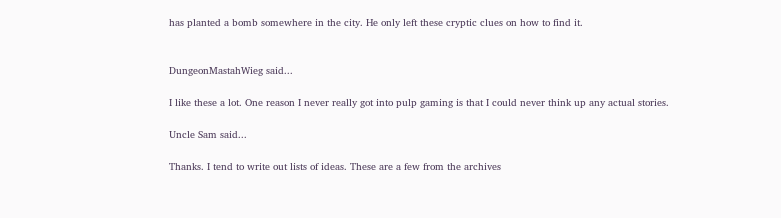has planted a bomb somewhere in the city. He only left these cryptic clues on how to find it.


DungeonMastahWieg said...

I like these a lot. One reason I never really got into pulp gaming is that I could never think up any actual stories.

Uncle Sam said...

Thanks. I tend to write out lists of ideas. These are a few from the archives